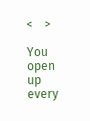<    >

You open up every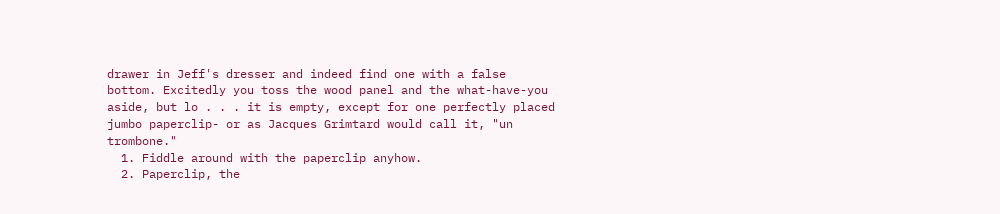drawer in Jeff's dresser and indeed find one with a false bottom. Excitedly you toss the wood panel and the what-have-you aside, but lo . . . it is empty, except for one perfectly placed jumbo paperclip- or as Jacques Grimtard would call it, "un trombone."
  1. Fiddle around with the paperclip anyhow.
  2. Paperclip, the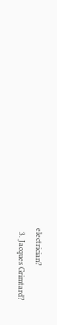electrician?
  3. Jacques Grimtard?